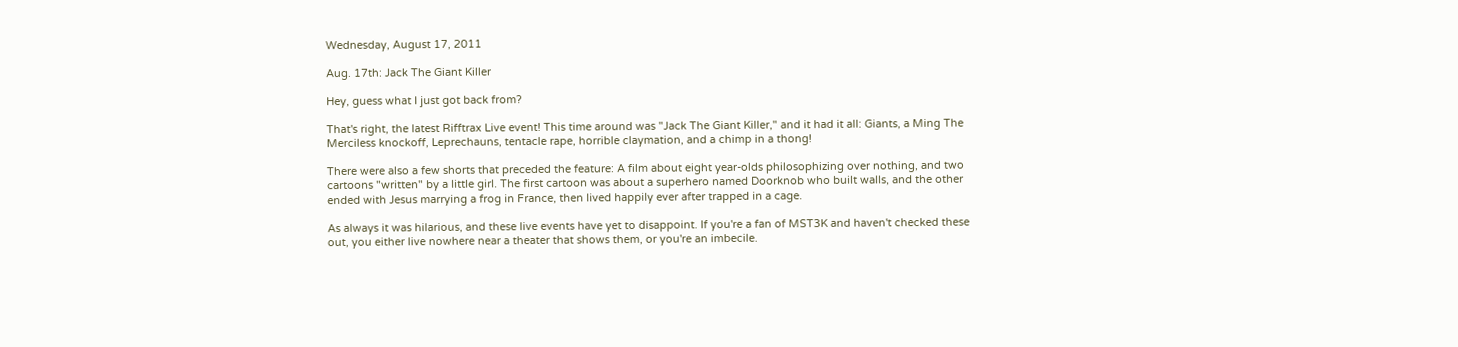Wednesday, August 17, 2011

Aug. 17th: Jack The Giant Killer

Hey, guess what I just got back from?

That's right, the latest Rifftrax Live event! This time around was "Jack The Giant Killer," and it had it all: Giants, a Ming The Merciless knockoff, Leprechauns, tentacle rape, horrible claymation, and a chimp in a thong!

There were also a few shorts that preceded the feature: A film about eight year-olds philosophizing over nothing, and two cartoons "written" by a little girl. The first cartoon was about a superhero named Doorknob who built walls, and the other ended with Jesus marrying a frog in France, then lived happily ever after trapped in a cage.

As always it was hilarious, and these live events have yet to disappoint. If you're a fan of MST3K and haven't checked these out, you either live nowhere near a theater that shows them, or you're an imbecile.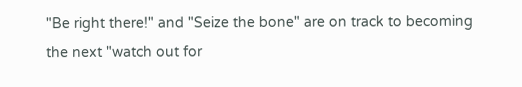"Be right there!" and "Seize the bone" are on track to becoming the next "watch out for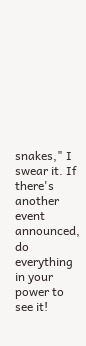snakes," I swear it. If there's another event announced, do everything in your power to see it!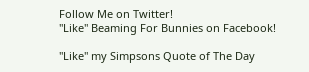Follow Me on Twitter!
"Like" Beaming For Bunnies on Facebook!

"Like" my Simpsons Quote of The Day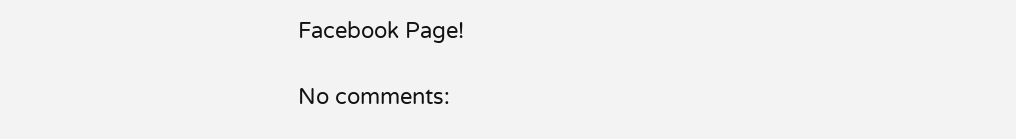Facebook Page!

No comments: